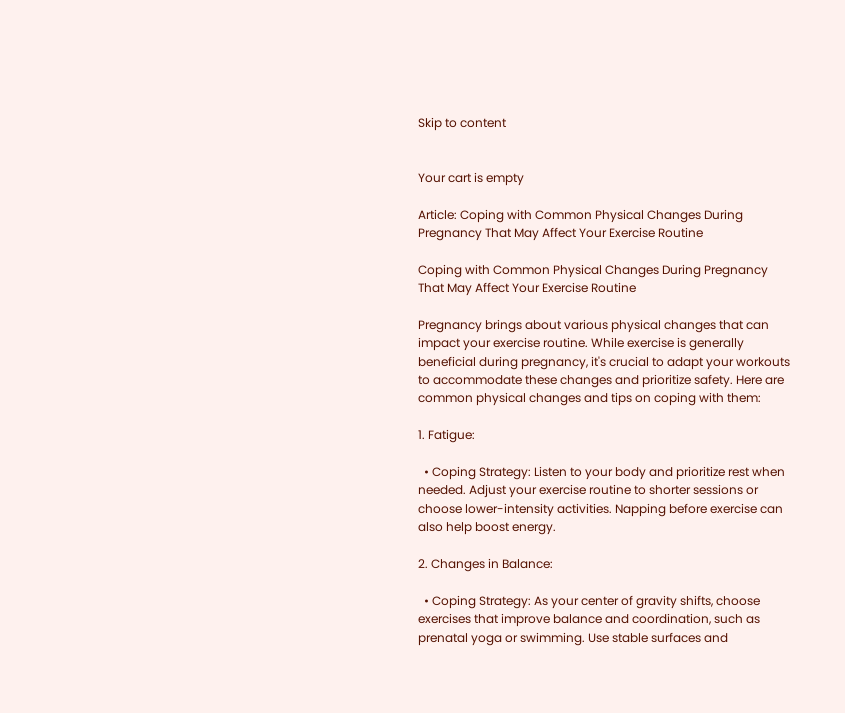Skip to content


Your cart is empty

Article: Coping with Common Physical Changes During Pregnancy That May Affect Your Exercise Routine

Coping with Common Physical Changes During Pregnancy That May Affect Your Exercise Routine

Pregnancy brings about various physical changes that can impact your exercise routine. While exercise is generally beneficial during pregnancy, it's crucial to adapt your workouts to accommodate these changes and prioritize safety. Here are common physical changes and tips on coping with them:

1. Fatigue:

  • Coping Strategy: Listen to your body and prioritize rest when needed. Adjust your exercise routine to shorter sessions or choose lower-intensity activities. Napping before exercise can also help boost energy.

2. Changes in Balance:

  • Coping Strategy: As your center of gravity shifts, choose exercises that improve balance and coordination, such as prenatal yoga or swimming. Use stable surfaces and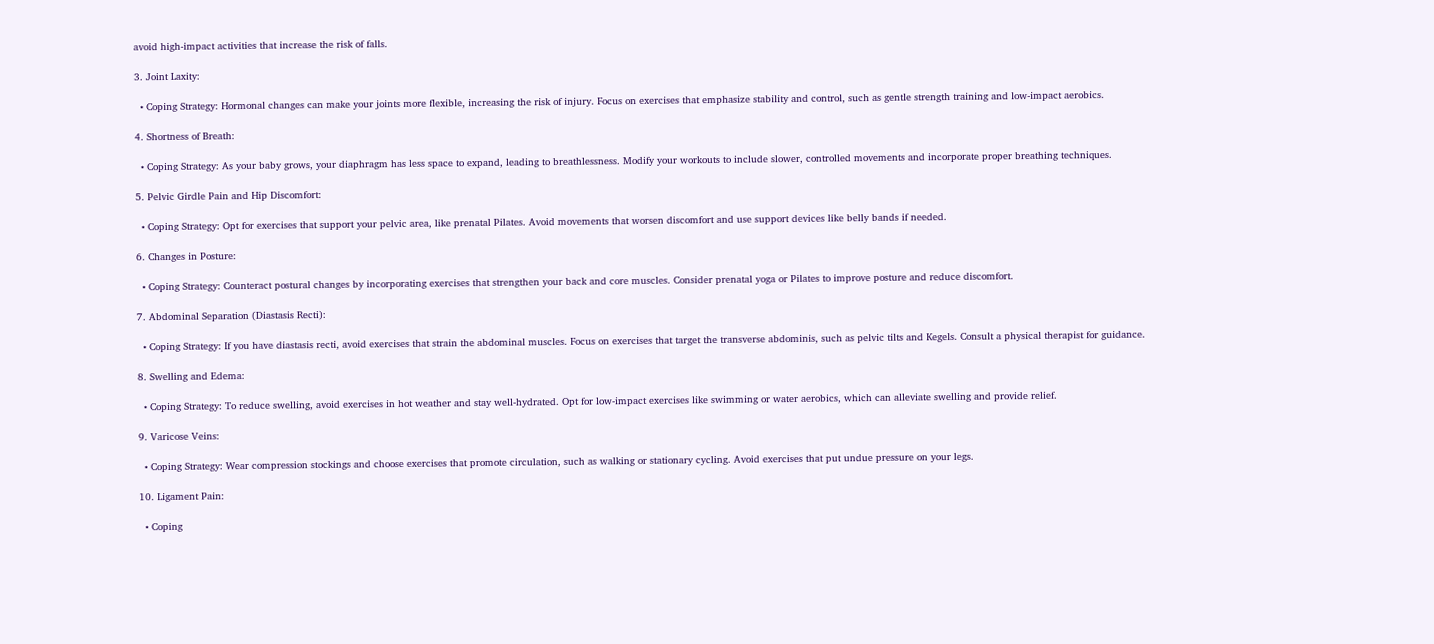avoid high-impact activities that increase the risk of falls.

3. Joint Laxity:

  • Coping Strategy: Hormonal changes can make your joints more flexible, increasing the risk of injury. Focus on exercises that emphasize stability and control, such as gentle strength training and low-impact aerobics.

4. Shortness of Breath:

  • Coping Strategy: As your baby grows, your diaphragm has less space to expand, leading to breathlessness. Modify your workouts to include slower, controlled movements and incorporate proper breathing techniques.

5. Pelvic Girdle Pain and Hip Discomfort:

  • Coping Strategy: Opt for exercises that support your pelvic area, like prenatal Pilates. Avoid movements that worsen discomfort and use support devices like belly bands if needed.

6. Changes in Posture:

  • Coping Strategy: Counteract postural changes by incorporating exercises that strengthen your back and core muscles. Consider prenatal yoga or Pilates to improve posture and reduce discomfort.

7. Abdominal Separation (Diastasis Recti):

  • Coping Strategy: If you have diastasis recti, avoid exercises that strain the abdominal muscles. Focus on exercises that target the transverse abdominis, such as pelvic tilts and Kegels. Consult a physical therapist for guidance.

8. Swelling and Edema:

  • Coping Strategy: To reduce swelling, avoid exercises in hot weather and stay well-hydrated. Opt for low-impact exercises like swimming or water aerobics, which can alleviate swelling and provide relief.

9. Varicose Veins:

  • Coping Strategy: Wear compression stockings and choose exercises that promote circulation, such as walking or stationary cycling. Avoid exercises that put undue pressure on your legs.

10. Ligament Pain:

  • Coping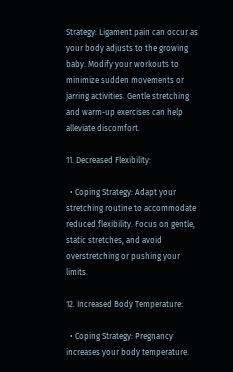Strategy: Ligament pain can occur as your body adjusts to the growing baby. Modify your workouts to minimize sudden movements or jarring activities. Gentle stretching and warm-up exercises can help alleviate discomfort.

11. Decreased Flexibility:

  • Coping Strategy: Adapt your stretching routine to accommodate reduced flexibility. Focus on gentle, static stretches, and avoid overstretching or pushing your limits.

12. Increased Body Temperature:

  • Coping Strategy: Pregnancy increases your body temperature.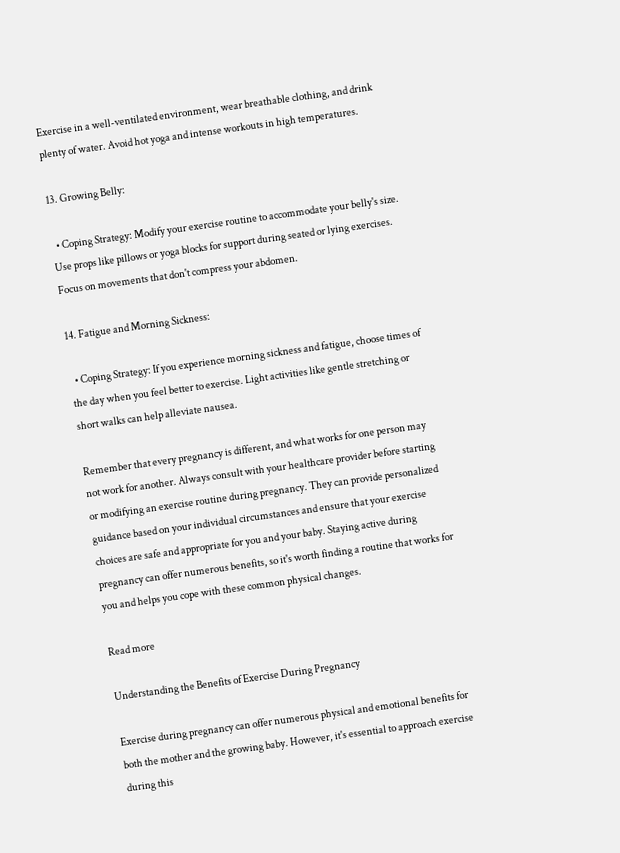Exercise in a well-ventilated environment, wear breathable clothing, and drink plenty of water. Avoid hot yoga and intense workouts in high temperatures.

13. Growing Belly:

  • Coping Strategy: Modify your exercise routine to accommodate your belly's size. Use props like pillows or yoga blocks for support during seated or lying exercises. Focus on movements that don't compress your abdomen.

14. Fatigue and Morning Sickness:

  • Coping Strategy: If you experience morning sickness and fatigue, choose times of the day when you feel better to exercise. Light activities like gentle stretching or short walks can help alleviate nausea.

Remember that every pregnancy is different, and what works for one person may not work for another. Always consult with your healthcare provider before starting or modifying an exercise routine during pregnancy. They can provide personalized guidance based on your individual circumstances and ensure that your exercise choices are safe and appropriate for you and your baby. Staying active during pregnancy can offer numerous benefits, so it's worth finding a routine that works for you and helps you cope with these common physical changes.

Read more

Understanding the Benefits of Exercise During Pregnancy

Exercise during pregnancy can offer numerous physical and emotional benefits for both the mother and the growing baby. However, it's essential to approach exercise during this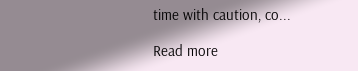time with caution, co...

Read more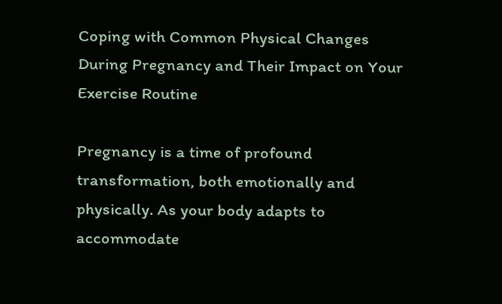Coping with Common Physical Changes During Pregnancy and Their Impact on Your Exercise Routine

Pregnancy is a time of profound transformation, both emotionally and physically. As your body adapts to accommodate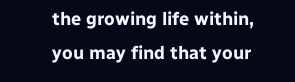the growing life within, you may find that your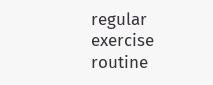regular exercise routine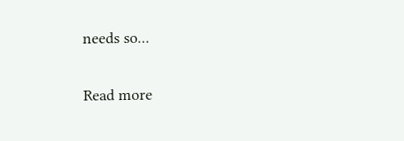needs so...

Read more